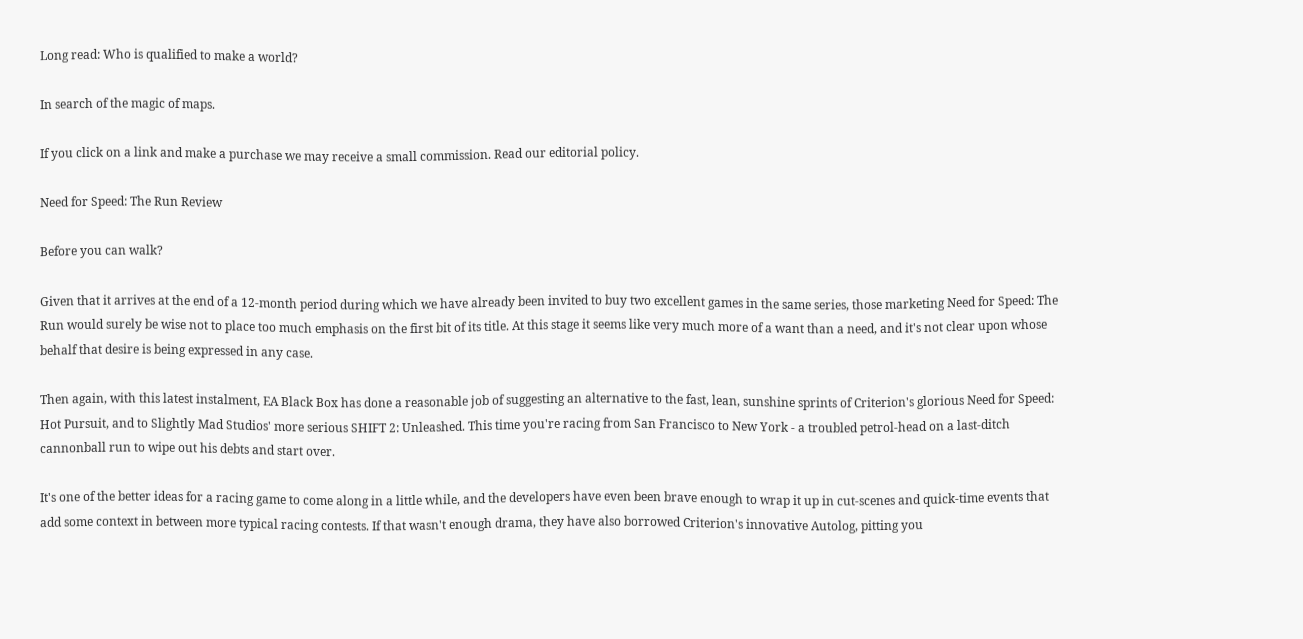Long read: Who is qualified to make a world?

In search of the magic of maps.

If you click on a link and make a purchase we may receive a small commission. Read our editorial policy.

Need for Speed: The Run Review

Before you can walk?

Given that it arrives at the end of a 12-month period during which we have already been invited to buy two excellent games in the same series, those marketing Need for Speed: The Run would surely be wise not to place too much emphasis on the first bit of its title. At this stage it seems like very much more of a want than a need, and it's not clear upon whose behalf that desire is being expressed in any case.

Then again, with this latest instalment, EA Black Box has done a reasonable job of suggesting an alternative to the fast, lean, sunshine sprints of Criterion's glorious Need for Speed: Hot Pursuit, and to Slightly Mad Studios' more serious SHIFT 2: Unleashed. This time you're racing from San Francisco to New York - a troubled petrol-head on a last-ditch cannonball run to wipe out his debts and start over.

It's one of the better ideas for a racing game to come along in a little while, and the developers have even been brave enough to wrap it up in cut-scenes and quick-time events that add some context in between more typical racing contests. If that wasn't enough drama, they have also borrowed Criterion's innovative Autolog, pitting you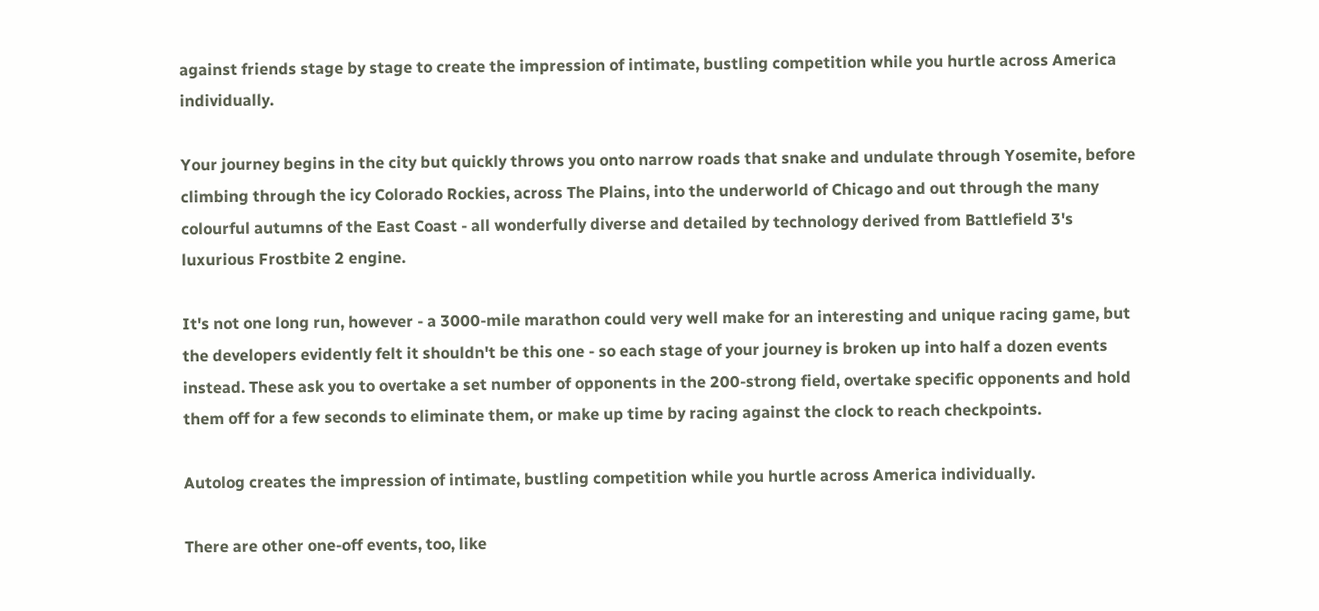against friends stage by stage to create the impression of intimate, bustling competition while you hurtle across America individually.

Your journey begins in the city but quickly throws you onto narrow roads that snake and undulate through Yosemite, before climbing through the icy Colorado Rockies, across The Plains, into the underworld of Chicago and out through the many colourful autumns of the East Coast - all wonderfully diverse and detailed by technology derived from Battlefield 3's luxurious Frostbite 2 engine.

It's not one long run, however - a 3000-mile marathon could very well make for an interesting and unique racing game, but the developers evidently felt it shouldn't be this one - so each stage of your journey is broken up into half a dozen events instead. These ask you to overtake a set number of opponents in the 200-strong field, overtake specific opponents and hold them off for a few seconds to eliminate them, or make up time by racing against the clock to reach checkpoints.

Autolog creates the impression of intimate, bustling competition while you hurtle across America individually.

There are other one-off events, too, like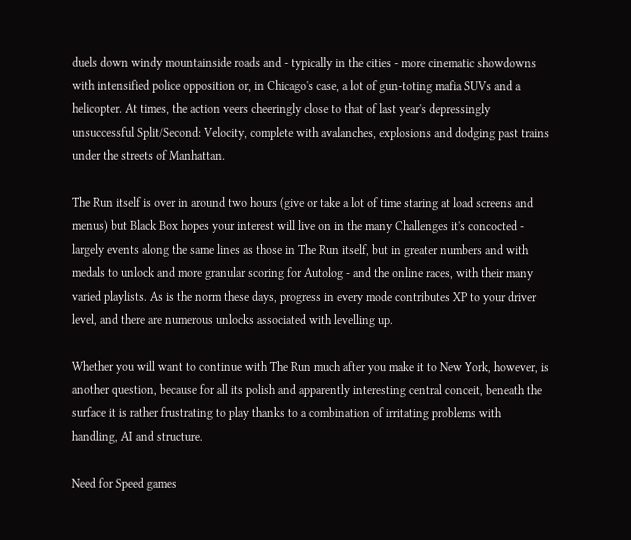duels down windy mountainside roads and - typically in the cities - more cinematic showdowns with intensified police opposition or, in Chicago's case, a lot of gun-toting mafia SUVs and a helicopter. At times, the action veers cheeringly close to that of last year's depressingly unsuccessful Split/Second: Velocity, complete with avalanches, explosions and dodging past trains under the streets of Manhattan.

The Run itself is over in around two hours (give or take a lot of time staring at load screens and menus) but Black Box hopes your interest will live on in the many Challenges it's concocted - largely events along the same lines as those in The Run itself, but in greater numbers and with medals to unlock and more granular scoring for Autolog - and the online races, with their many varied playlists. As is the norm these days, progress in every mode contributes XP to your driver level, and there are numerous unlocks associated with levelling up.

Whether you will want to continue with The Run much after you make it to New York, however, is another question, because for all its polish and apparently interesting central conceit, beneath the surface it is rather frustrating to play thanks to a combination of irritating problems with handling, AI and structure.

Need for Speed games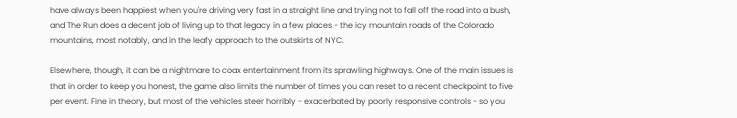have always been happiest when you're driving very fast in a straight line and trying not to fall off the road into a bush, and The Run does a decent job of living up to that legacy in a few places - the icy mountain roads of the Colorado mountains, most notably, and in the leafy approach to the outskirts of NYC.

Elsewhere, though, it can be a nightmare to coax entertainment from its sprawling highways. One of the main issues is that in order to keep you honest, the game also limits the number of times you can reset to a recent checkpoint to five per event. Fine in theory, but most of the vehicles steer horribly - exacerbated by poorly responsive controls - so you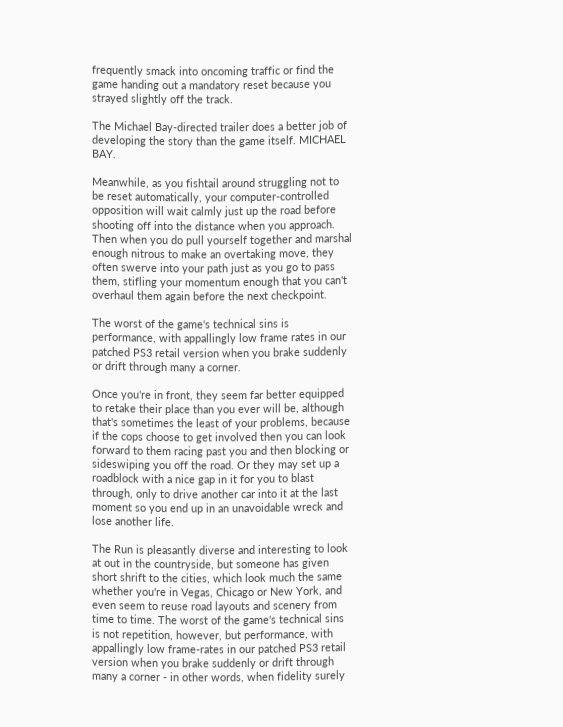frequently smack into oncoming traffic or find the game handing out a mandatory reset because you strayed slightly off the track.

The Michael Bay-directed trailer does a better job of developing the story than the game itself. MICHAEL BAY.

Meanwhile, as you fishtail around struggling not to be reset automatically, your computer-controlled opposition will wait calmly just up the road before shooting off into the distance when you approach. Then when you do pull yourself together and marshal enough nitrous to make an overtaking move, they often swerve into your path just as you go to pass them, stifling your momentum enough that you can't overhaul them again before the next checkpoint.

The worst of the game's technical sins is performance, with appallingly low frame rates in our patched PS3 retail version when you brake suddenly or drift through many a corner.

Once you're in front, they seem far better equipped to retake their place than you ever will be, although that's sometimes the least of your problems, because if the cops choose to get involved then you can look forward to them racing past you and then blocking or sideswiping you off the road. Or they may set up a roadblock with a nice gap in it for you to blast through, only to drive another car into it at the last moment so you end up in an unavoidable wreck and lose another life.

The Run is pleasantly diverse and interesting to look at out in the countryside, but someone has given short shrift to the cities, which look much the same whether you're in Vegas, Chicago or New York, and even seem to reuse road layouts and scenery from time to time. The worst of the game's technical sins is not repetition, however, but performance, with appallingly low frame-rates in our patched PS3 retail version when you brake suddenly or drift through many a corner - in other words, when fidelity surely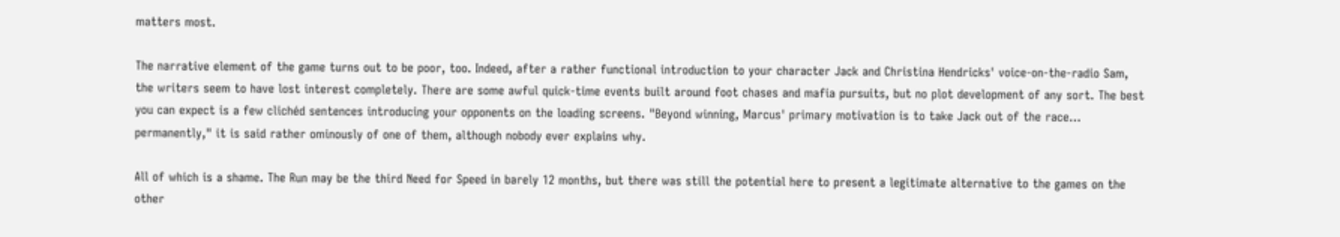matters most.

The narrative element of the game turns out to be poor, too. Indeed, after a rather functional introduction to your character Jack and Christina Hendricks' voice-on-the-radio Sam, the writers seem to have lost interest completely. There are some awful quick-time events built around foot chases and mafia pursuits, but no plot development of any sort. The best you can expect is a few clichéd sentences introducing your opponents on the loading screens. "Beyond winning, Marcus' primary motivation is to take Jack out of the race... permanently," it is said rather ominously of one of them, although nobody ever explains why.

All of which is a shame. The Run may be the third Need for Speed in barely 12 months, but there was still the potential here to present a legitimate alternative to the games on the other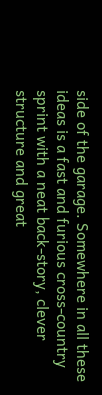side of the garage. Somewhere in all these ideas is a fast and furious cross-country sprint with a neat back-story, clever structure and great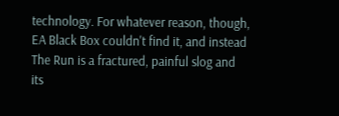technology. For whatever reason, though, EA Black Box couldn't find it, and instead The Run is a fractured, painful slog and its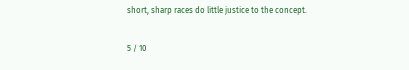short, sharp races do little justice to the concept.

5 / 10